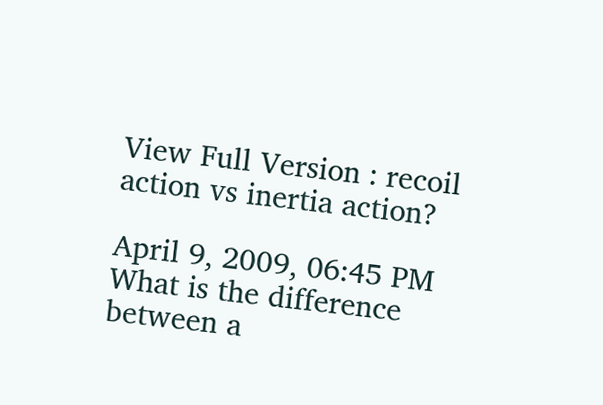View Full Version : recoil action vs inertia action?

April 9, 2009, 06:45 PM
What is the difference between a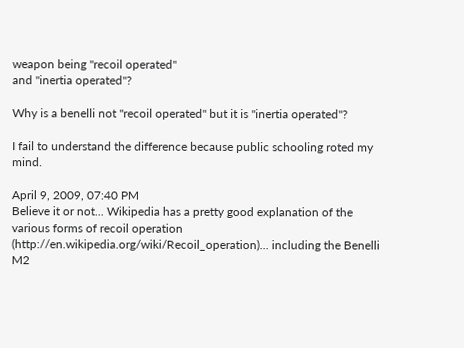weapon being "recoil operated"
and "inertia operated"?

Why is a benelli not "recoil operated" but it is "inertia operated"?

I fail to understand the difference because public schooling roted my mind.

April 9, 2009, 07:40 PM
Believe it or not... Wikipedia has a pretty good explanation of the various forms of recoil operation (http://en.wikipedia.org/wiki/Recoil_operation)... including the Benelli M2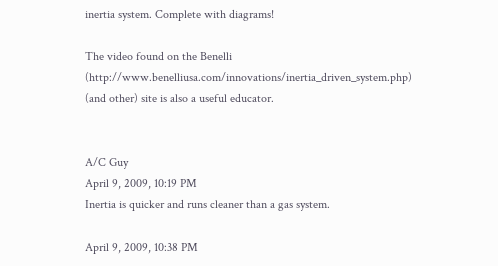inertia system. Complete with diagrams!

The video found on the Benelli (http://www.benelliusa.com/innovations/inertia_driven_system.php) (and other) site is also a useful educator.


A/C Guy
April 9, 2009, 10:19 PM
Inertia is quicker and runs cleaner than a gas system.

April 9, 2009, 10:38 PM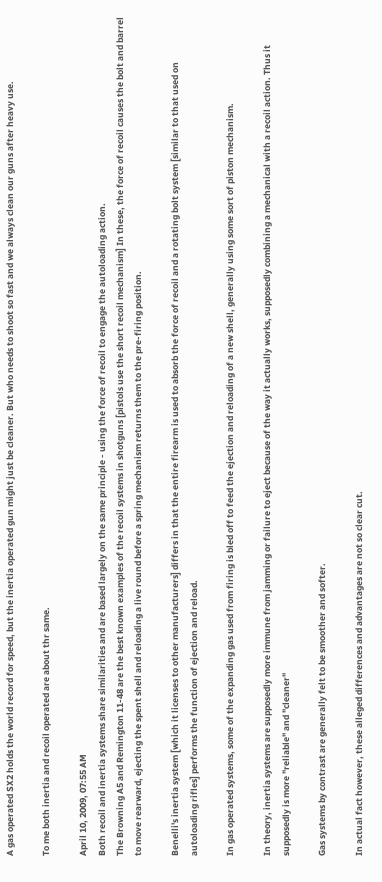A gas operated SX2 holds the world record for speed, but the inertia operated gun might just be cleaner. But who needs to shoot so fast and we always clean our guns after heavy use.

To me both inertia and recoil operated are about thr same.

April 10, 2009, 07:55 AM
Both recoil and inertia systems share similarities and are based largely on the same principle - using the force of recoil to engage the autoloading action.
The Browning A5 and Remington 11-48 are the best known examples of the recoil systems in shotguns [pistols use the short recoil mechanism] In these, the force of recoil causes the bolt and barrel to move rearward, ejecting the spent shell and reloading a live round before a spring mechanism returns them to the pre-firing position.

Benelli's inertia system [which it licenses to other manufacturers] differs in that the entire firearm is used to absorb the force of recoil and a rotating bolt system [similar to that used on autoloading rifles] performs the function of ejection and reload.

In gas operated systems, some of the expanding gas used from firing is bled off to feed the ejection and reloading of a new shell, generally using some sort of piston mechanism.

In theory, inertia systems are supposedly more immune from jamming or failure to eject because of the way it actually works, supposedly combining a mechanical with a recoil action. Thus it supposedly is more "reliable" and "cleaner"

Gas systems by contrast are generally felt to be smoother and softer.

In actual fact however, these alleged differences and advantages are not so clear cut.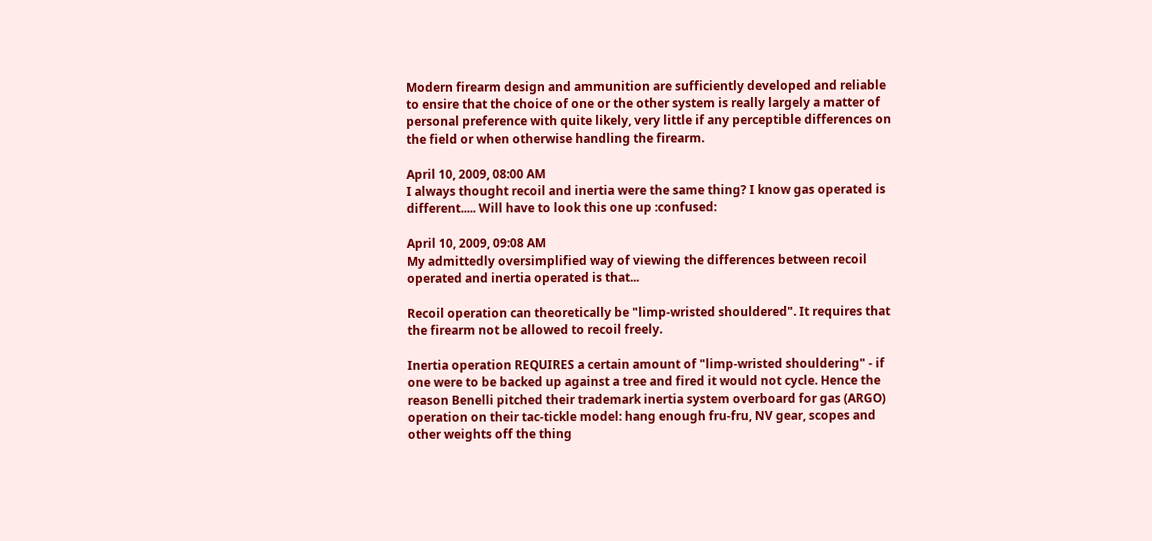Modern firearm design and ammunition are sufficiently developed and reliable to ensire that the choice of one or the other system is really largely a matter of personal preference with quite likely, very little if any perceptible differences on the field or when otherwise handling the firearm.

April 10, 2009, 08:00 AM
I always thought recoil and inertia were the same thing? I know gas operated is different..... Will have to look this one up :confused:

April 10, 2009, 09:08 AM
My admittedly oversimplified way of viewing the differences between recoil operated and inertia operated is that...

Recoil operation can theoretically be "limp-wristed shouldered". It requires that the firearm not be allowed to recoil freely.

Inertia operation REQUIRES a certain amount of "limp-wristed shouldering" - if one were to be backed up against a tree and fired it would not cycle. Hence the reason Benelli pitched their trademark inertia system overboard for gas (ARGO) operation on their tac-tickle model: hang enough fru-fru, NV gear, scopes and other weights off the thing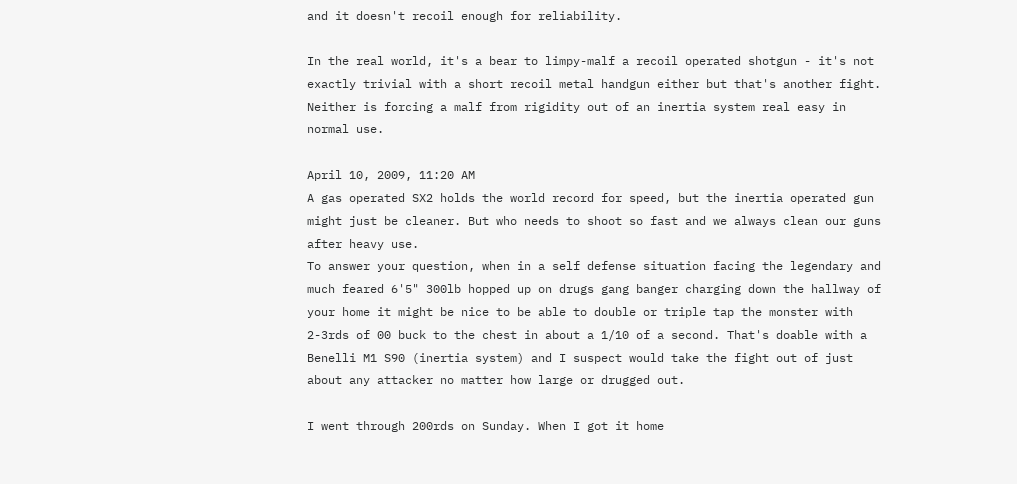and it doesn't recoil enough for reliability.

In the real world, it's a bear to limpy-malf a recoil operated shotgun - it's not exactly trivial with a short recoil metal handgun either but that's another fight. Neither is forcing a malf from rigidity out of an inertia system real easy in normal use.

April 10, 2009, 11:20 AM
A gas operated SX2 holds the world record for speed, but the inertia operated gun might just be cleaner. But who needs to shoot so fast and we always clean our guns after heavy use.
To answer your question, when in a self defense situation facing the legendary and much feared 6'5" 300lb hopped up on drugs gang banger charging down the hallway of your home it might be nice to be able to double or triple tap the monster with 2-3rds of 00 buck to the chest in about a 1/10 of a second. That's doable with a Benelli M1 S90 (inertia system) and I suspect would take the fight out of just about any attacker no matter how large or drugged out.

I went through 200rds on Sunday. When I got it home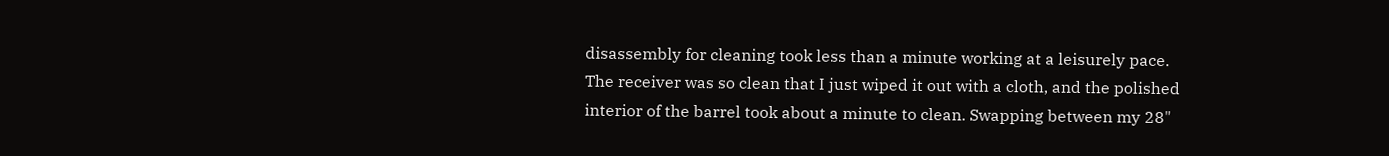disassembly for cleaning took less than a minute working at a leisurely pace. The receiver was so clean that I just wiped it out with a cloth, and the polished interior of the barrel took about a minute to clean. Swapping between my 28"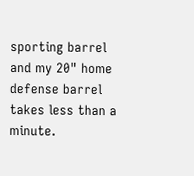sporting barrel and my 20" home defense barrel takes less than a minute.